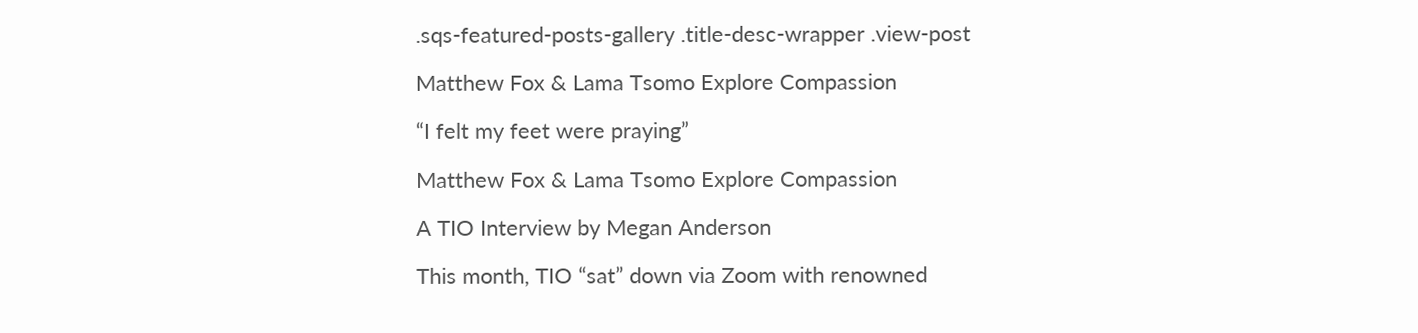.sqs-featured-posts-gallery .title-desc-wrapper .view-post

Matthew Fox & Lama Tsomo Explore Compassion

“I felt my feet were praying”

Matthew Fox & Lama Tsomo Explore Compassion

A TIO Interview by Megan Anderson

This month, TIO “sat” down via Zoom with renowned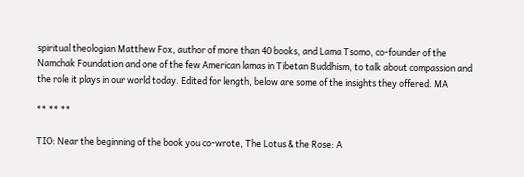spiritual theologian Matthew Fox, author of more than 40 books, and Lama Tsomo, co-founder of the Namchak Foundation and one of the few American lamas in Tibetan Buddhism, to talk about compassion and the role it plays in our world today. Edited for length, below are some of the insights they offered. MA

** ** **

TIO: Near the beginning of the book you co-wrote, The Lotus & the Rose: A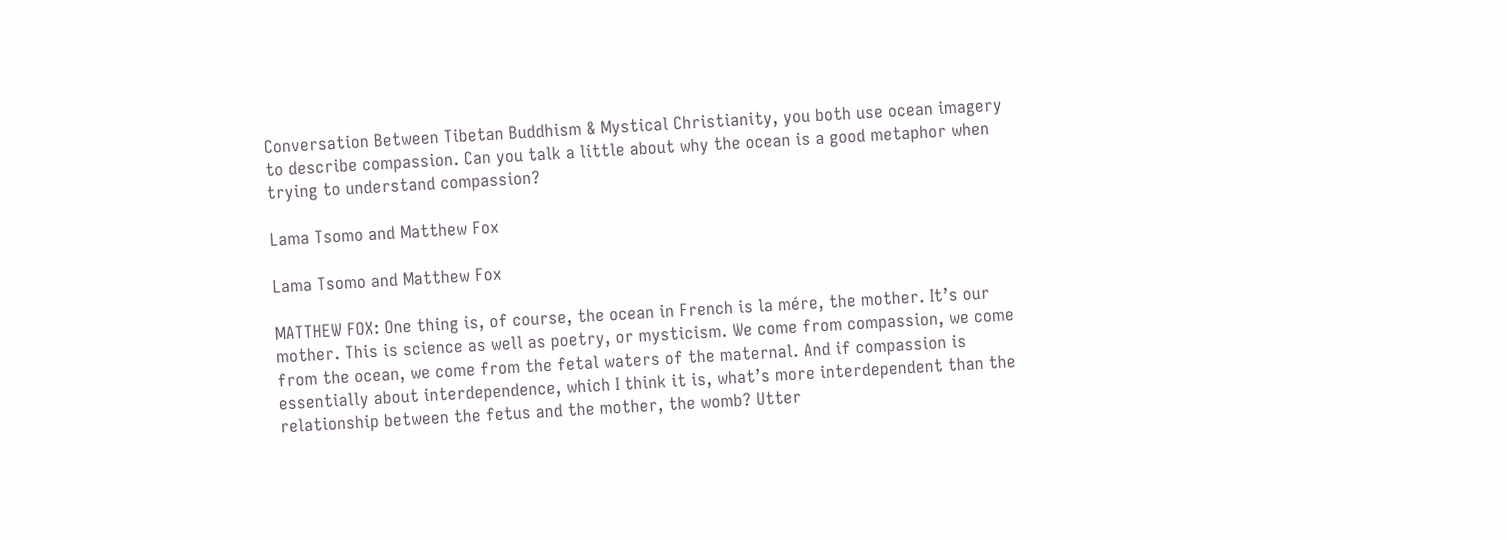Conversation Between Tibetan Buddhism & Mystical Christianity, you both use ocean imagery to describe compassion. Can you talk a little about why the ocean is a good metaphor when trying to understand compassion?

Lama Tsomo and Matthew Fox

Lama Tsomo and Matthew Fox

MATTHEW FOX: One thing is, of course, the ocean in French is la mére, the mother. It’s our mother. This is science as well as poetry, or mysticism. We come from compassion, we come from the ocean, we come from the fetal waters of the maternal. And if compassion is essentially about interdependence, which I think it is, what’s more interdependent than the relationship between the fetus and the mother, the womb? Utter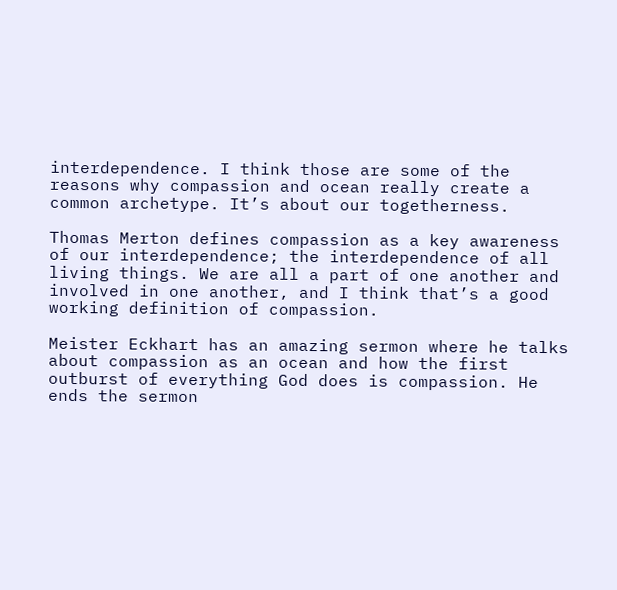interdependence. I think those are some of the reasons why compassion and ocean really create a common archetype. It’s about our togetherness.

Thomas Merton defines compassion as a key awareness of our interdependence; the interdependence of all living things. We are all a part of one another and involved in one another, and I think that’s a good working definition of compassion.

Meister Eckhart has an amazing sermon where he talks about compassion as an ocean and how the first outburst of everything God does is compassion. He ends the sermon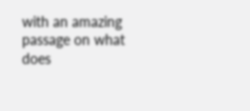with an amazing passage on what does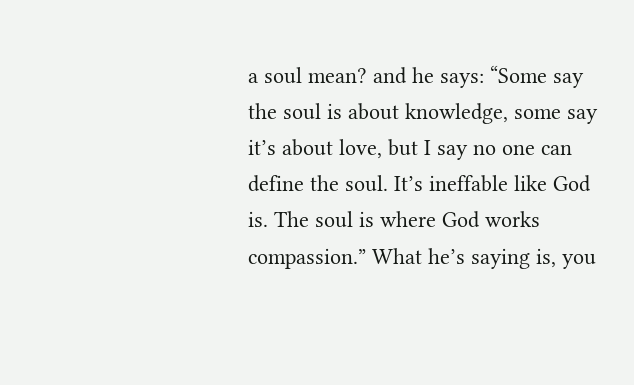a soul mean? and he says: “Some say the soul is about knowledge, some say it’s about love, but I say no one can define the soul. It’s ineffable like God is. The soul is where God works compassion.” What he’s saying is, you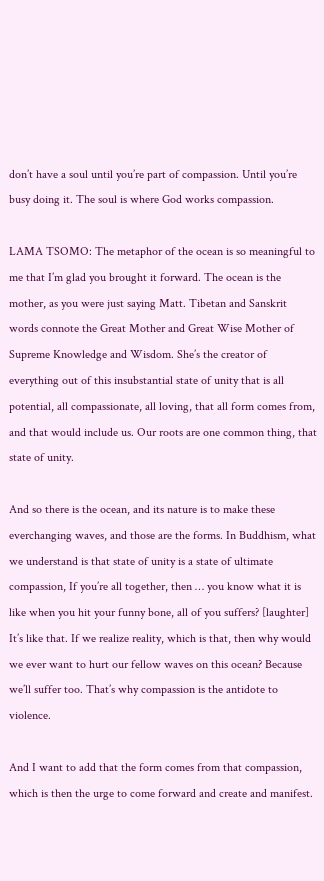don’t have a soul until you’re part of compassion. Until you’re busy doing it. The soul is where God works compassion.

LAMA TSOMO: The metaphor of the ocean is so meaningful to me that I’m glad you brought it forward. The ocean is the mother, as you were just saying Matt. Tibetan and Sanskrit words connote the Great Mother and Great Wise Mother of Supreme Knowledge and Wisdom. She’s the creator of everything out of this insubstantial state of unity that is all potential, all compassionate, all loving, that all form comes from, and that would include us. Our roots are one common thing, that state of unity.

And so there is the ocean, and its nature is to make these everchanging waves, and those are the forms. In Buddhism, what we understand is that state of unity is a state of ultimate compassion, If you’re all together, then … you know what it is like when you hit your funny bone, all of you suffers? [laughter] It’s like that. If we realize reality, which is that, then why would we ever want to hurt our fellow waves on this ocean? Because we’ll suffer too. That’s why compassion is the antidote to violence.

And I want to add that the form comes from that compassion, which is then the urge to come forward and create and manifest.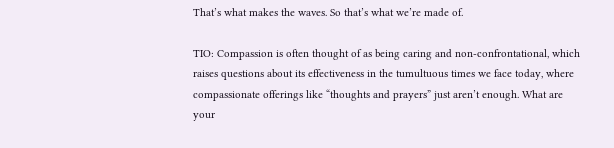That’s what makes the waves. So that’s what we’re made of.

TIO: Compassion is often thought of as being caring and non-confrontational, which raises questions about its effectiveness in the tumultuous times we face today, where compassionate offerings like “thoughts and prayers” just aren’t enough. What are your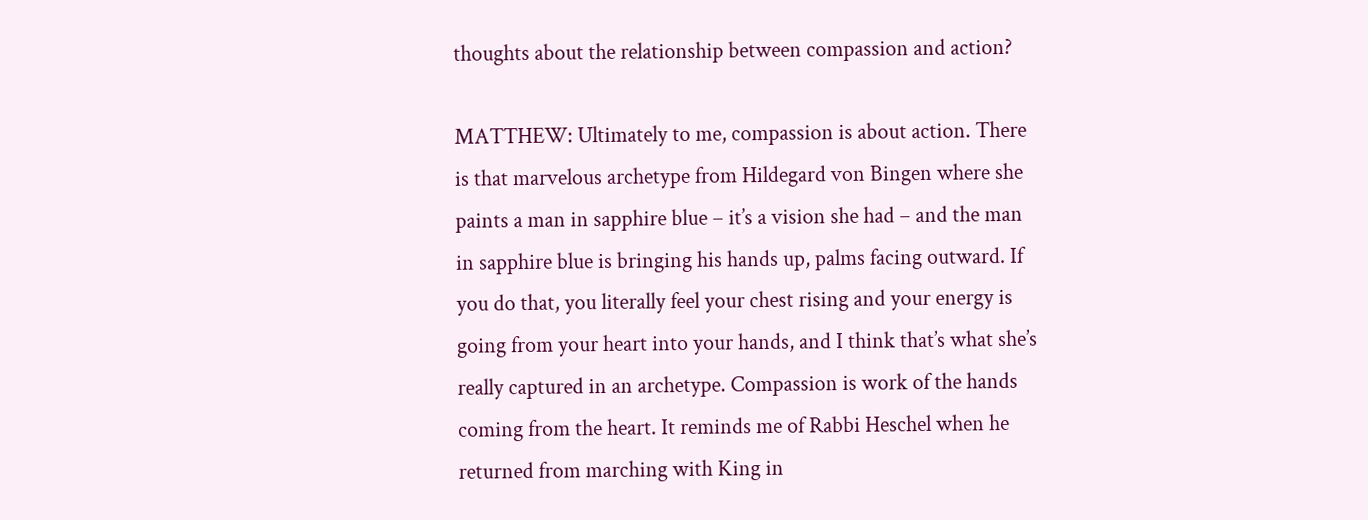thoughts about the relationship between compassion and action?

MATTHEW: Ultimately to me, compassion is about action. There is that marvelous archetype from Hildegard von Bingen where she paints a man in sapphire blue – it’s a vision she had – and the man in sapphire blue is bringing his hands up, palms facing outward. If you do that, you literally feel your chest rising and your energy is going from your heart into your hands, and I think that’s what she’s really captured in an archetype. Compassion is work of the hands coming from the heart. It reminds me of Rabbi Heschel when he returned from marching with King in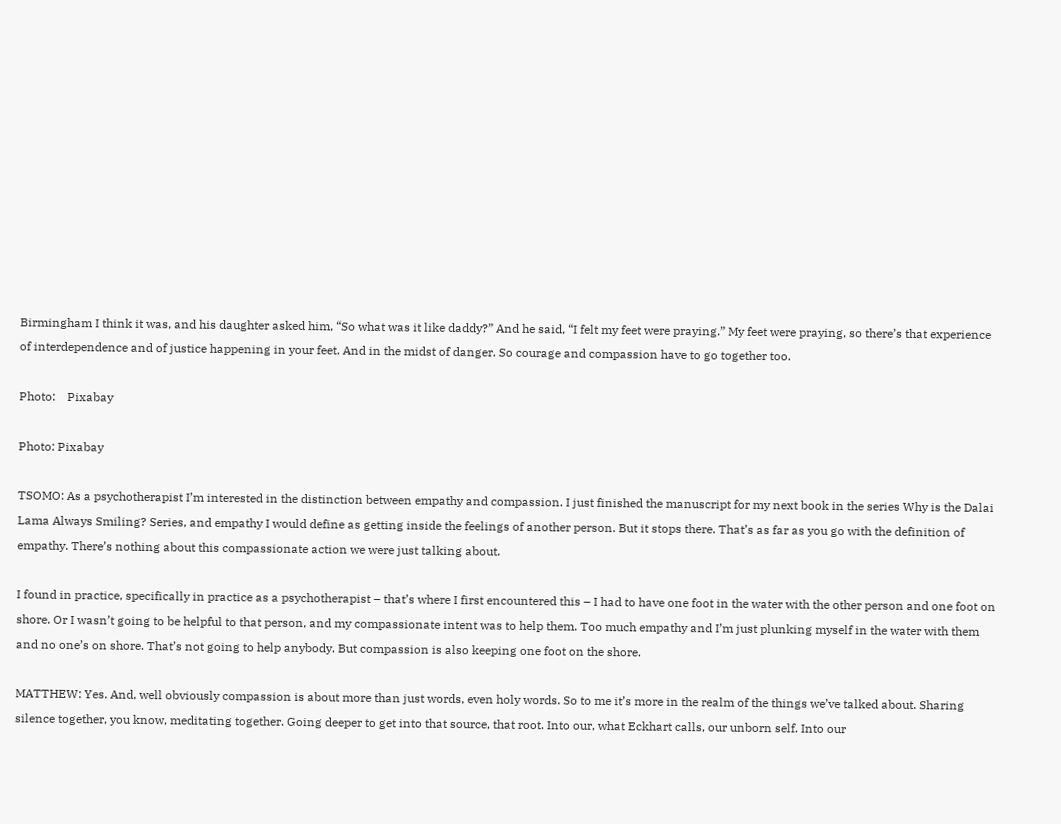Birmingham I think it was, and his daughter asked him, “So what was it like daddy?” And he said, “I felt my feet were praying.” My feet were praying, so there’s that experience of interdependence and of justice happening in your feet. And in the midst of danger. So courage and compassion have to go together too.

Photo:    Pixabay

Photo: Pixabay

TSOMO: As a psychotherapist I’m interested in the distinction between empathy and compassion. I just finished the manuscript for my next book in the series Why is the Dalai Lama Always Smiling? Series, and empathy I would define as getting inside the feelings of another person. But it stops there. That’s as far as you go with the definition of empathy. There’s nothing about this compassionate action we were just talking about.

I found in practice, specifically in practice as a psychotherapist – that’s where I first encountered this – I had to have one foot in the water with the other person and one foot on shore. Or I wasn’t going to be helpful to that person, and my compassionate intent was to help them. Too much empathy and I’m just plunking myself in the water with them and no one’s on shore. That’s not going to help anybody. But compassion is also keeping one foot on the shore.

MATTHEW: Yes. And, well obviously compassion is about more than just words, even holy words. So to me it’s more in the realm of the things we’ve talked about. Sharing silence together, you know, meditating together. Going deeper to get into that source, that root. Into our, what Eckhart calls, our unborn self. Into our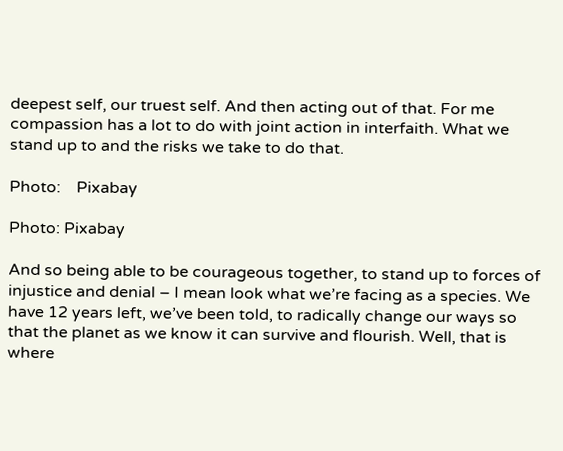deepest self, our truest self. And then acting out of that. For me compassion has a lot to do with joint action in interfaith. What we stand up to and the risks we take to do that.

Photo:    Pixabay

Photo: Pixabay

And so being able to be courageous together, to stand up to forces of injustice and denial – I mean look what we’re facing as a species. We have 12 years left, we’ve been told, to radically change our ways so that the planet as we know it can survive and flourish. Well, that is where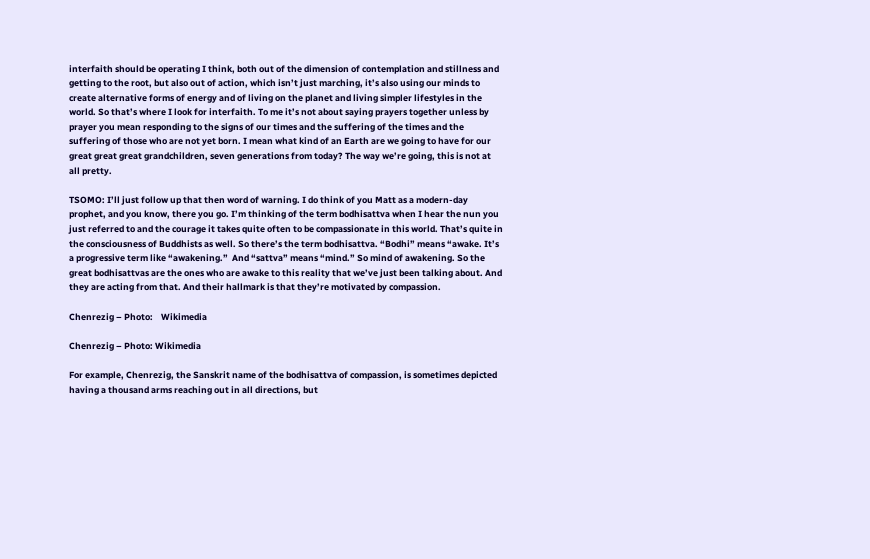interfaith should be operating I think, both out of the dimension of contemplation and stillness and getting to the root, but also out of action, which isn’t just marching, it’s also using our minds to create alternative forms of energy and of living on the planet and living simpler lifestyles in the world. So that’s where I look for interfaith. To me it’s not about saying prayers together unless by prayer you mean responding to the signs of our times and the suffering of the times and the suffering of those who are not yet born. I mean what kind of an Earth are we going to have for our great great great grandchildren, seven generations from today? The way we’re going, this is not at all pretty.

TSOMO: I’ll just follow up that then word of warning. I do think of you Matt as a modern-day prophet, and you know, there you go. I’m thinking of the term bodhisattva when I hear the nun you just referred to and the courage it takes quite often to be compassionate in this world. That’s quite in the consciousness of Buddhists as well. So there’s the term bodhisattva. “Bodhi” means “awake. It’s a progressive term like “awakening.”  And “sattva” means “mind.” So mind of awakening. So the great bodhisattvas are the ones who are awake to this reality that we’ve just been talking about. And they are acting from that. And their hallmark is that they’re motivated by compassion.

Chenrezig – Photo:    Wikimedia

Chenrezig – Photo: Wikimedia

For example, Chenrezig, the Sanskrit name of the bodhisattva of compassion, is sometimes depicted having a thousand arms reaching out in all directions, but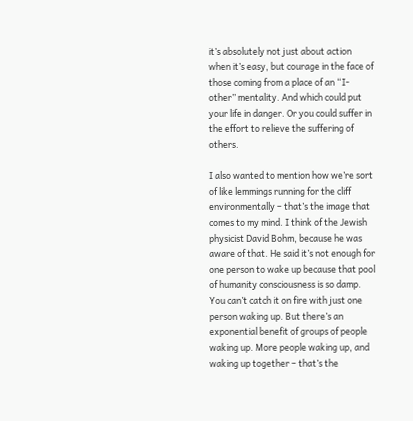it’s absolutely not just about action when it’s easy, but courage in the face of those coming from a place of an “I-other” mentality. And which could put your life in danger. Or you could suffer in the effort to relieve the suffering of others.

I also wanted to mention how we’re sort of like lemmings running for the cliff environmentally – that’s the image that comes to my mind. I think of the Jewish physicist David Bohm, because he was aware of that. He said it’s not enough for one person to wake up because that pool of humanity consciousness is so damp. You can’t catch it on fire with just one person waking up. But there’s an exponential benefit of groups of people waking up. More people waking up, and waking up together – that’s the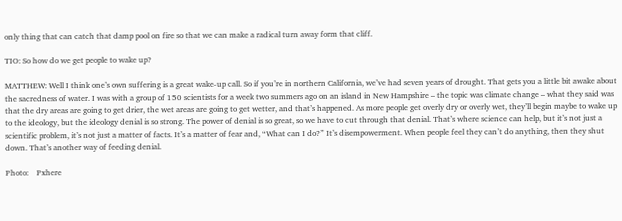only thing that can catch that damp pool on fire so that we can make a radical turn away form that cliff.

TIO: So how do we get people to wake up?

MATTHEW: Well I think one’s own suffering is a great wake-up call. So if you’re in northern California, we’ve had seven years of drought. That gets you a little bit awake about the sacredness of water. I was with a group of 150 scientists for a week two summers ago on an island in New Hampshire – the topic was climate change – what they said was that the dry areas are going to get drier, the wet areas are going to get wetter, and that’s happened. As more people get overly dry or overly wet, they’ll begin maybe to wake up to the ideology, but the ideology denial is so strong. The power of denial is so great, so we have to cut through that denial. That’s where science can help, but it’s not just a scientific problem, it’s not just a matter of facts. It’s a matter of fear and, “What can I do?” It’s disempowerment. When people feel they can’t do anything, then they shut down. That’s another way of feeding denial.

Photo:    Pxhere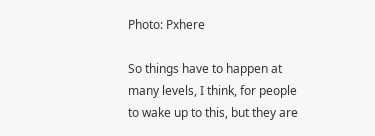Photo: Pxhere

So things have to happen at many levels, I think, for people to wake up to this, but they are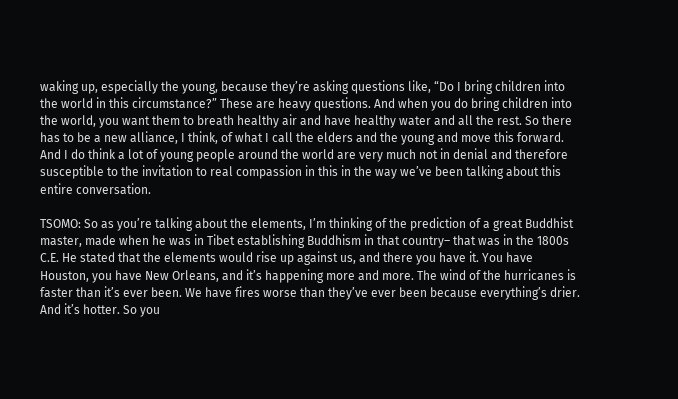waking up, especially the young, because they’re asking questions like, “Do I bring children into the world in this circumstance?” These are heavy questions. And when you do bring children into the world, you want them to breath healthy air and have healthy water and all the rest. So there has to be a new alliance, I think, of what I call the elders and the young and move this forward. And I do think a lot of young people around the world are very much not in denial and therefore susceptible to the invitation to real compassion in this in the way we’ve been talking about this entire conversation.

TSOMO: So as you’re talking about the elements, I’m thinking of the prediction of a great Buddhist master, made when he was in Tibet establishing Buddhism in that country– that was in the 1800s C.E. He stated that the elements would rise up against us, and there you have it. You have Houston, you have New Orleans, and it’s happening more and more. The wind of the hurricanes is faster than it’s ever been. We have fires worse than they’ve ever been because everything’s drier. And it’s hotter. So you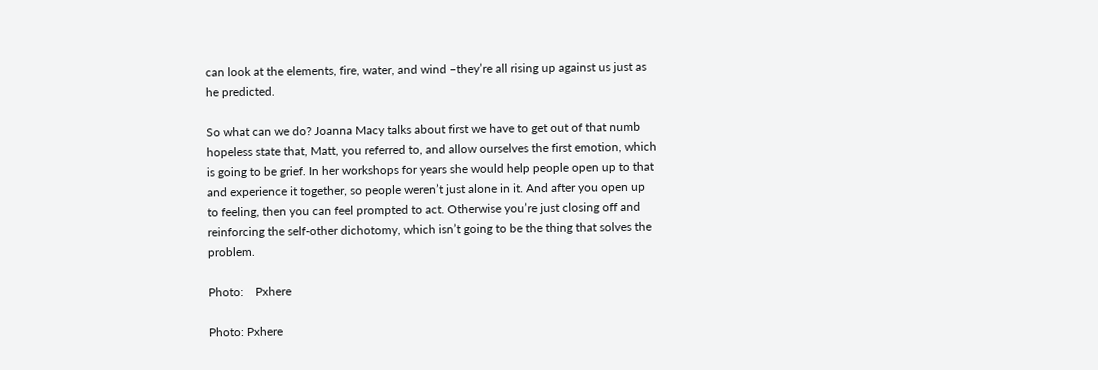can look at the elements, fire, water, and wind –they’re all rising up against us just as he predicted.

So what can we do? Joanna Macy talks about first we have to get out of that numb hopeless state that, Matt, you referred to, and allow ourselves the first emotion, which is going to be grief. In her workshops for years she would help people open up to that and experience it together, so people weren’t just alone in it. And after you open up to feeling, then you can feel prompted to act. Otherwise you’re just closing off and reinforcing the self-other dichotomy, which isn’t going to be the thing that solves the problem.

Photo:    Pxhere

Photo: Pxhere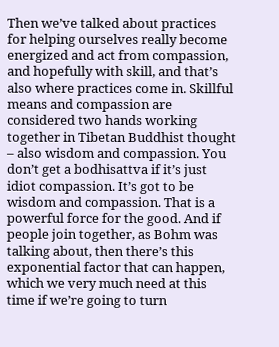Then we’ve talked about practices for helping ourselves really become energized and act from compassion, and hopefully with skill, and that’s also where practices come in. Skillful means and compassion are considered two hands working together in Tibetan Buddhist thought – also wisdom and compassion. You don’t get a bodhisattva if it’s just idiot compassion. It’s got to be wisdom and compassion. That is a powerful force for the good. And if people join together, as Bohm was talking about, then there’s this exponential factor that can happen, which we very much need at this time if we’re going to turn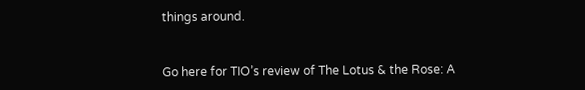things around.


Go here for TIO’s review of The Lotus & the Rose: A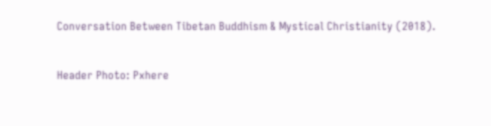Conversation Between Tibetan Buddhism & Mystical Christianity (2018).

Header Photo: Pxhere